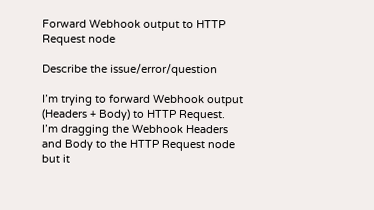Forward Webhook output to HTTP Request node

Describe the issue/error/question

I’m trying to forward Webhook output (Headers + Body) to HTTP Request.
I’m dragging the Webhook Headers and Body to the HTTP Request node but it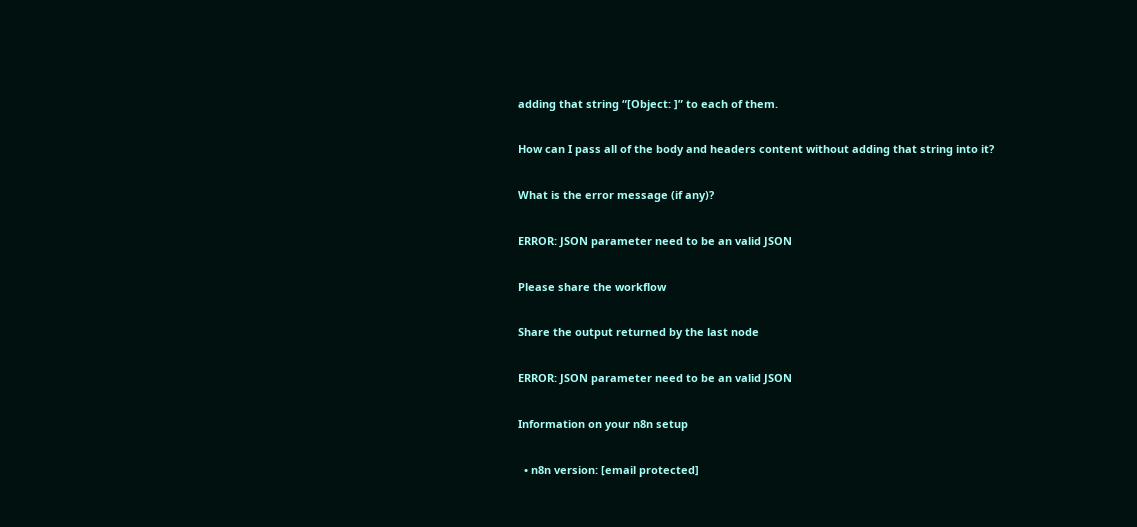adding that string “[Object: ]” to each of them.

How can I pass all of the body and headers content without adding that string into it?

What is the error message (if any)?

ERROR: JSON parameter need to be an valid JSON

Please share the workflow

Share the output returned by the last node

ERROR: JSON parameter need to be an valid JSON

Information on your n8n setup

  • n8n version: [email protected]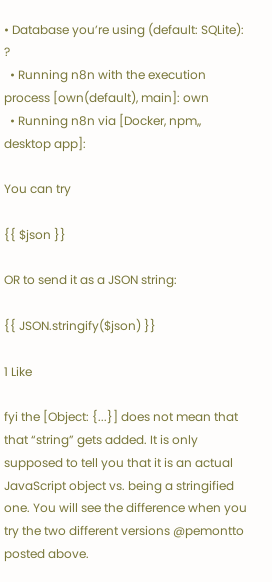• Database you’re using (default: SQLite): ?
  • Running n8n with the execution process [own(default), main]: own
  • Running n8n via [Docker, npm,, desktop app]:

You can try

{{ $json }}

OR to send it as a JSON string:

{{ JSON.stringify($json) }}

1 Like

fyi the [Object: {...}] does not mean that that “string” gets added. It is only supposed to tell you that it is an actual JavaScript object vs. being a stringified one. You will see the difference when you try the two different versions @pemontto posted above.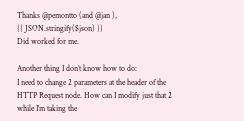Thanks @pemontto (and @jan ),
{{ JSON.stringify($json) }}
Did worked for me.

Another thing I don’t know how to do:
I need to change 2 parameters at the header of the HTTP Request node. How can I modify just that 2 while I’m taking the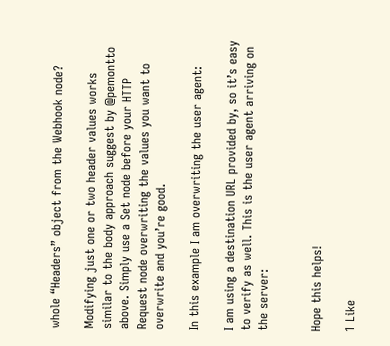whole “Headers” object from the Webhook node?

Modifying just one or two header values works similar to the body approach suggest by @pemontto above. Simply use a Set node before your HTTP Request node overwriting the values you want to overwrite and you’re good.

In this example I am overwriting the user agent:

I am using a destination URL provided by, so it’s easy to verify as well. This is the user agent arriving on the server:


Hope this helps!

1 Like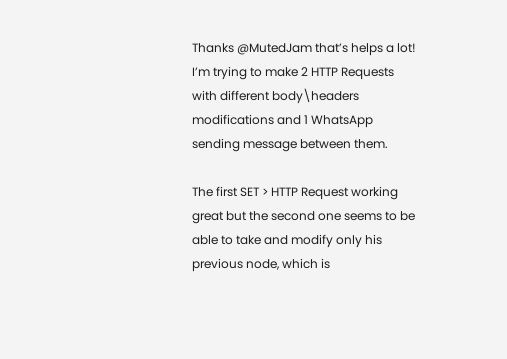Thanks @MutedJam that’s helps a lot!
I’m trying to make 2 HTTP Requests with different body\headers modifications and 1 WhatsApp sending message between them.

The first SET > HTTP Request working great but the second one seems to be able to take and modify only his previous node, which is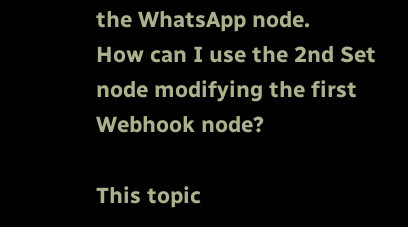the WhatsApp node.
How can I use the 2nd Set node modifying the first Webhook node?

This topic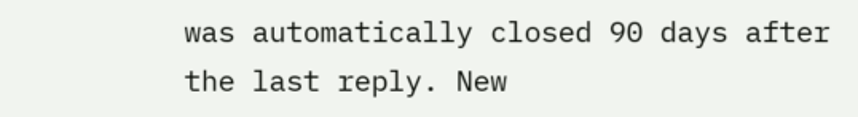was automatically closed 90 days after the last reply. New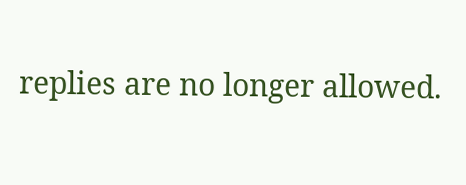replies are no longer allowed.